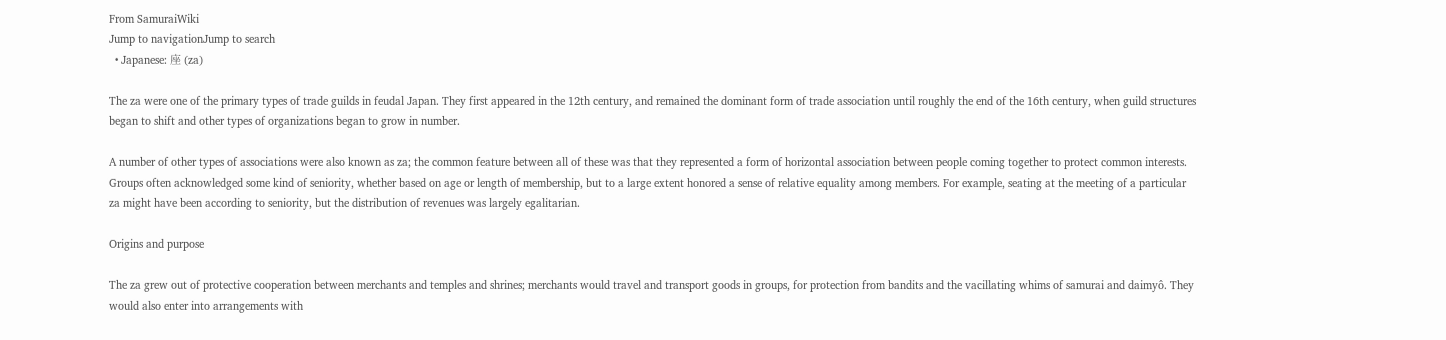From SamuraiWiki
Jump to navigationJump to search
  • Japanese: 座 (za)

The za were one of the primary types of trade guilds in feudal Japan. They first appeared in the 12th century, and remained the dominant form of trade association until roughly the end of the 16th century, when guild structures began to shift and other types of organizations began to grow in number.

A number of other types of associations were also known as za; the common feature between all of these was that they represented a form of horizontal association between people coming together to protect common interests. Groups often acknowledged some kind of seniority, whether based on age or length of membership, but to a large extent honored a sense of relative equality among members. For example, seating at the meeting of a particular za might have been according to seniority, but the distribution of revenues was largely egalitarian.

Origins and purpose

The za grew out of protective cooperation between merchants and temples and shrines; merchants would travel and transport goods in groups, for protection from bandits and the vacillating whims of samurai and daimyô. They would also enter into arrangements with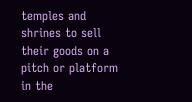temples and shrines to sell their goods on a pitch or platform in the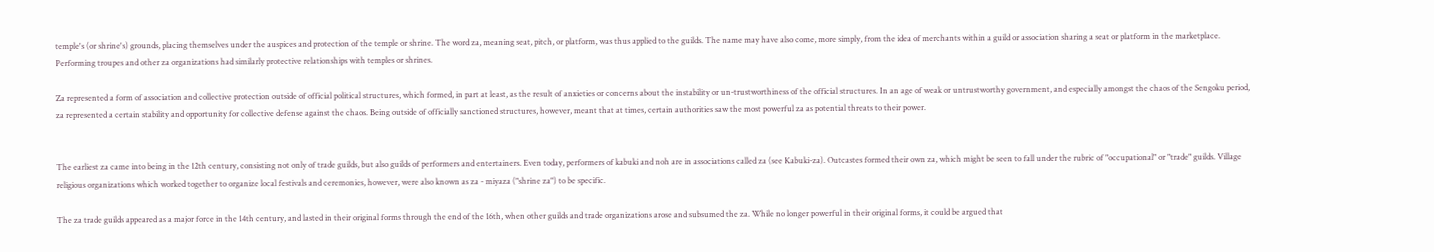temple's (or shrine's) grounds, placing themselves under the auspices and protection of the temple or shrine. The word za, meaning seat, pitch, or platform, was thus applied to the guilds. The name may have also come, more simply, from the idea of merchants within a guild or association sharing a seat or platform in the marketplace. Performing troupes and other za organizations had similarly protective relationships with temples or shrines.

Za represented a form of association and collective protection outside of official political structures, which formed, in part at least, as the result of anxieties or concerns about the instability or un-trustworthiness of the official structures. In an age of weak or untrustworthy government, and especially amongst the chaos of the Sengoku period, za represented a certain stability and opportunity for collective defense against the chaos. Being outside of officially sanctioned structures, however, meant that at times, certain authorities saw the most powerful za as potential threats to their power.


The earliest za came into being in the 12th century, consisting not only of trade guilds, but also guilds of performers and entertainers. Even today, performers of kabuki and noh are in associations called za (see Kabuki-za). Outcastes formed their own za, which might be seen to fall under the rubric of "occupational" or "trade" guilds. Village religious organizations which worked together to organize local festivals and ceremonies, however, were also known as za - miyaza ("shrine za") to be specific.

The za trade guilds appeared as a major force in the 14th century, and lasted in their original forms through the end of the 16th, when other guilds and trade organizations arose and subsumed the za. While no longer powerful in their original forms, it could be argued that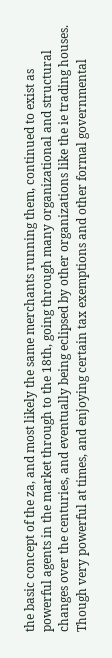the basic concept of the za, and most likely the same merchants running them, continued to exist as powerful agents in the market through to the 18th, going through many organizational and structural changes over the centuries, and eventually being eclipsed by other organizations like the ie trading houses. Though very powerful at times, and enjoying certain tax exemptions and other formal governmental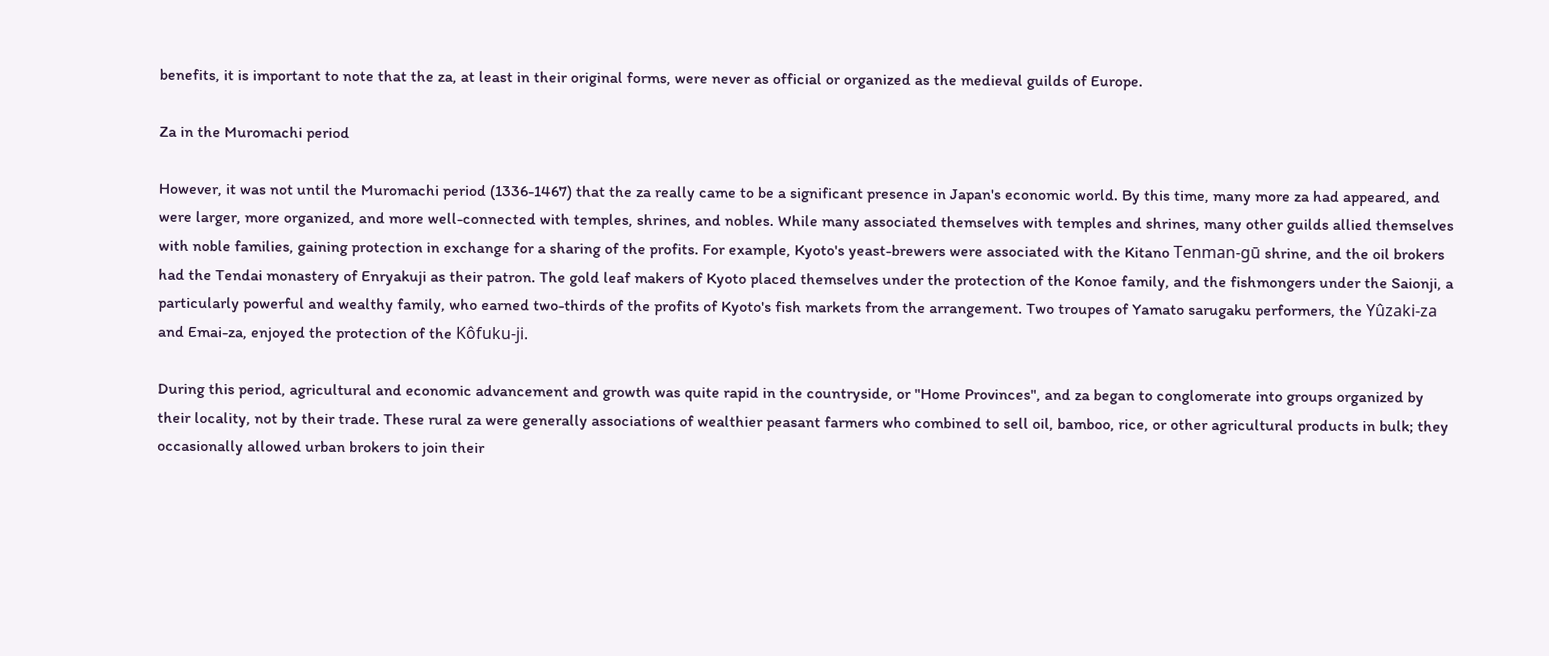benefits, it is important to note that the za, at least in their original forms, were never as official or organized as the medieval guilds of Europe.

Za in the Muromachi period

However, it was not until the Muromachi period (1336-1467) that the za really came to be a significant presence in Japan's economic world. By this time, many more za had appeared, and were larger, more organized, and more well-connected with temples, shrines, and nobles. While many associated themselves with temples and shrines, many other guilds allied themselves with noble families, gaining protection in exchange for a sharing of the profits. For example, Kyoto's yeast-brewers were associated with the Kitano Tenman-gū shrine, and the oil brokers had the Tendai monastery of Enryakuji as their patron. The gold leaf makers of Kyoto placed themselves under the protection of the Konoe family, and the fishmongers under the Saionji, a particularly powerful and wealthy family, who earned two-thirds of the profits of Kyoto's fish markets from the arrangement. Two troupes of Yamato sarugaku performers, the Yûzaki-za and Emai-za, enjoyed the protection of the Kôfuku-ji.

During this period, agricultural and economic advancement and growth was quite rapid in the countryside, or "Home Provinces", and za began to conglomerate into groups organized by their locality, not by their trade. These rural za were generally associations of wealthier peasant farmers who combined to sell oil, bamboo, rice, or other agricultural products in bulk; they occasionally allowed urban brokers to join their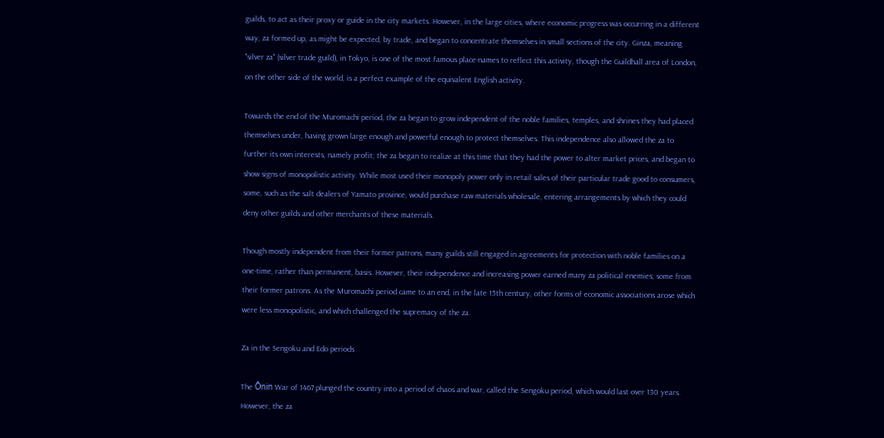guilds, to act as their proxy or guide in the city markets. However, in the large cities, where economic progress was occurring in a different way, za formed up, as might be expected, by trade, and began to concentrate themselves in small sections of the city. Ginza, meaning "silver za" (silver trade guild), in Tokyo, is one of the most famous place-names to reflect this activity, though the Guildhall area of London, on the other side of the world, is a perfect example of the equivalent English activity.

Towards the end of the Muromachi period, the za began to grow independent of the noble families, temples, and shrines they had placed themselves under, having grown large enough and powerful enough to protect themselves. This independence also allowed the za to further its own interests, namely profit; the za began to realize at this time that they had the power to alter market prices, and began to show signs of monopolistic activity. While most used their monopoly power only in retail sales of their particular trade good to consumers, some, such as the salt dealers of Yamato province, would purchase raw materials wholesale, entering arrangements by which they could deny other guilds and other merchants of these materials.

Though mostly independent from their former patrons, many guilds still engaged in agreements for protection with noble families on a one-time, rather than permanent, basis. However, their independence and increasing power earned many za political enemies; some from their former patrons. As the Muromachi period came to an end, in the late 15th century, other forms of economic associations arose which were less monopolistic, and which challenged the supremacy of the za.

Za in the Sengoku and Edo periods

The Ônin War of 1467 plunged the country into a period of chaos and war, called the Sengoku period, which would last over 130 years. However, the za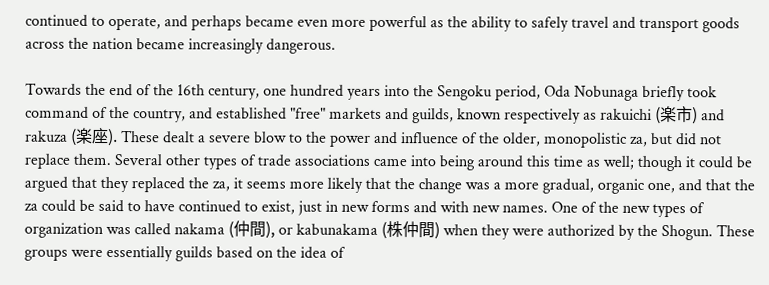continued to operate, and perhaps became even more powerful as the ability to safely travel and transport goods across the nation became increasingly dangerous.

Towards the end of the 16th century, one hundred years into the Sengoku period, Oda Nobunaga briefly took command of the country, and established "free" markets and guilds, known respectively as rakuichi (楽市) and rakuza (楽座). These dealt a severe blow to the power and influence of the older, monopolistic za, but did not replace them. Several other types of trade associations came into being around this time as well; though it could be argued that they replaced the za, it seems more likely that the change was a more gradual, organic one, and that the za could be said to have continued to exist, just in new forms and with new names. One of the new types of organization was called nakama (仲間), or kabunakama (株仲間) when they were authorized by the Shogun. These groups were essentially guilds based on the idea of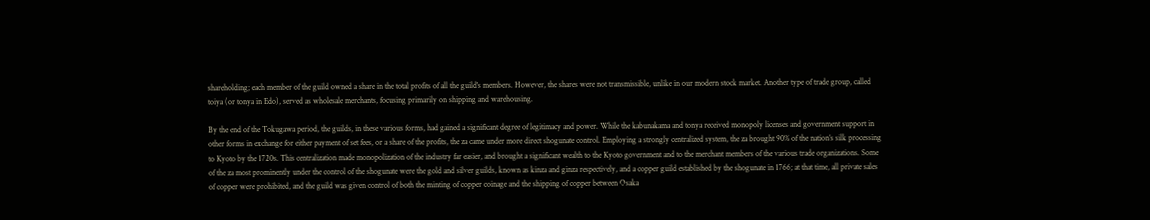shareholding; each member of the guild owned a share in the total profits of all the guild's members. However, the shares were not transmissible, unlike in our modern stock market. Another type of trade group, called toiya (or tonya in Edo), served as wholesale merchants, focusing primarily on shipping and warehousing.

By the end of the Tokugawa period, the guilds, in these various forms, had gained a significant degree of legitimacy and power. While the kabunakama and tonya received monopoly licenses and government support in other forms in exchange for either payment of set fees, or a share of the profits, the za came under more direct shogunate control. Employing a strongly centralized system, the za brought 90% of the nation’s silk processing to Kyoto by the 1720s. This centralization made monopolization of the industry far easier, and brought a significant wealth to the Kyoto government and to the merchant members of the various trade organizations. Some of the za most prominently under the control of the shogunate were the gold and silver guilds, known as kinza and ginza respectively, and a copper guild established by the shogunate in 1766; at that time, all private sales of copper were prohibited, and the guild was given control of both the minting of copper coinage and the shipping of copper between Osaka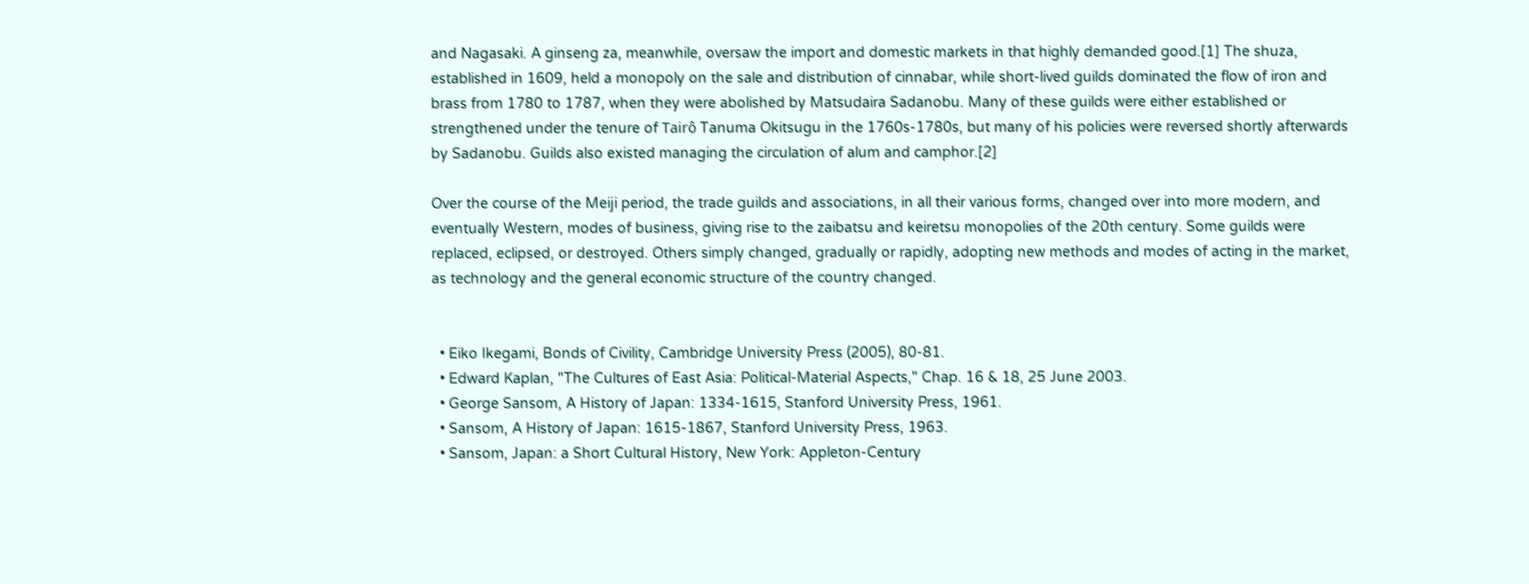and Nagasaki. A ginseng za, meanwhile, oversaw the import and domestic markets in that highly demanded good.[1] The shuza, established in 1609, held a monopoly on the sale and distribution of cinnabar, while short-lived guilds dominated the flow of iron and brass from 1780 to 1787, when they were abolished by Matsudaira Sadanobu. Many of these guilds were either established or strengthened under the tenure of Tairô Tanuma Okitsugu in the 1760s-1780s, but many of his policies were reversed shortly afterwards by Sadanobu. Guilds also existed managing the circulation of alum and camphor.[2]

Over the course of the Meiji period, the trade guilds and associations, in all their various forms, changed over into more modern, and eventually Western, modes of business, giving rise to the zaibatsu and keiretsu monopolies of the 20th century. Some guilds were replaced, eclipsed, or destroyed. Others simply changed, gradually or rapidly, adopting new methods and modes of acting in the market, as technology and the general economic structure of the country changed.


  • Eiko Ikegami, Bonds of Civility, Cambridge University Press (2005), 80-81.
  • Edward Kaplan, "The Cultures of East Asia: Political-Material Aspects," Chap. 16 & 18, 25 June 2003.
  • George Sansom, A History of Japan: 1334-1615, Stanford University Press, 1961.
  • Sansom, A History of Japan: 1615-1867, Stanford University Press, 1963.
  • Sansom, Japan: a Short Cultural History, New York: Appleton-Century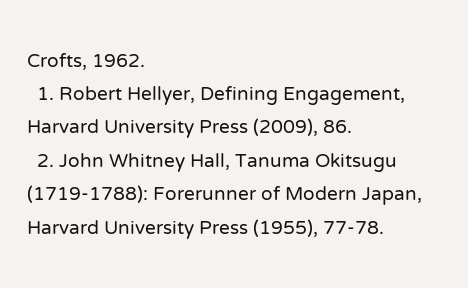Crofts, 1962.
  1. Robert Hellyer, Defining Engagement, Harvard University Press (2009), 86.
  2. John Whitney Hall, Tanuma Okitsugu (1719-1788): Forerunner of Modern Japan, Harvard University Press (1955), 77-78.